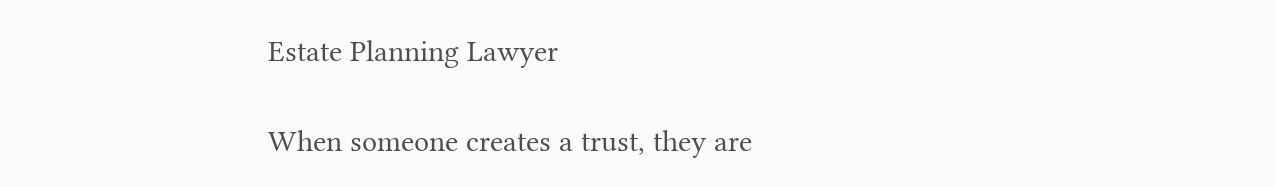Estate Planning Lawyer

When someone creates a trust, they are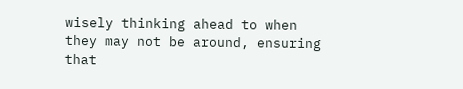wisely thinking ahead to when they may not be around, ensuring that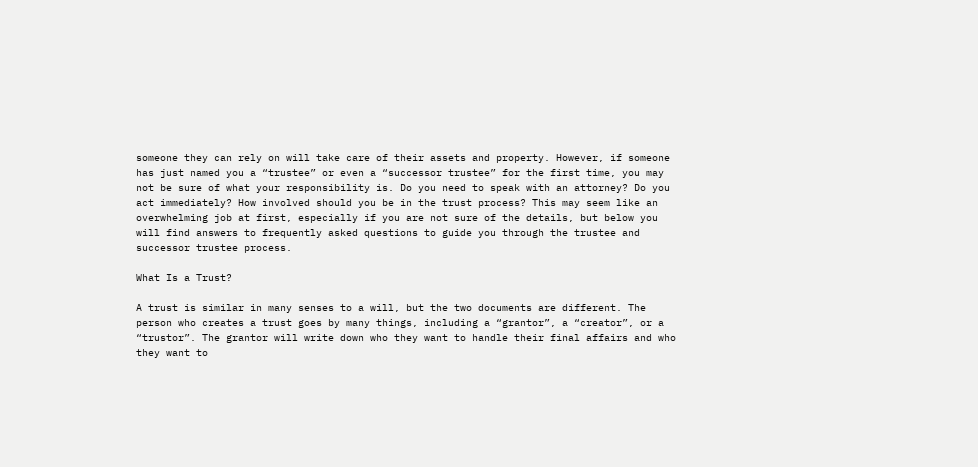someone they can rely on will take care of their assets and property. However, if someone has just named you a “trustee” or even a “successor trustee” for the first time, you may not be sure of what your responsibility is. Do you need to speak with an attorney? Do you act immediately? How involved should you be in the trust process? This may seem like an overwhelming job at first, especially if you are not sure of the details, but below you will find answers to frequently asked questions to guide you through the trustee and successor trustee process.

What Is a Trust?

A trust is similar in many senses to a will, but the two documents are different. The person who creates a trust goes by many things, including a “grantor”, a “creator”, or a “trustor”. The grantor will write down who they want to handle their final affairs and who they want to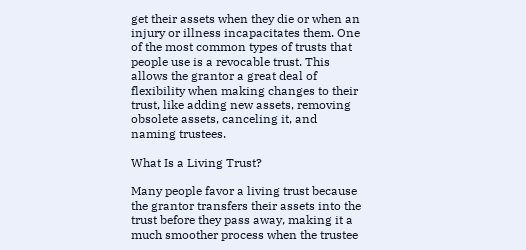get their assets when they die or when an injury or illness incapacitates them. One of the most common types of trusts that people use is a revocable trust. This allows the grantor a great deal of flexibility when making changes to their trust, like adding new assets, removing obsolete assets, canceling it, and naming trustees.

What Is a Living Trust?

Many people favor a living trust because the grantor transfers their assets into the trust before they pass away, making it a much smoother process when the trustee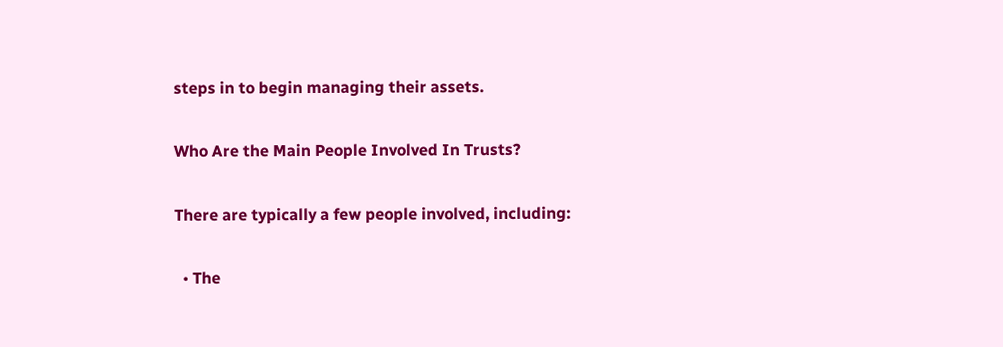steps in to begin managing their assets.

Who Are the Main People Involved In Trusts?

There are typically a few people involved, including:

  • The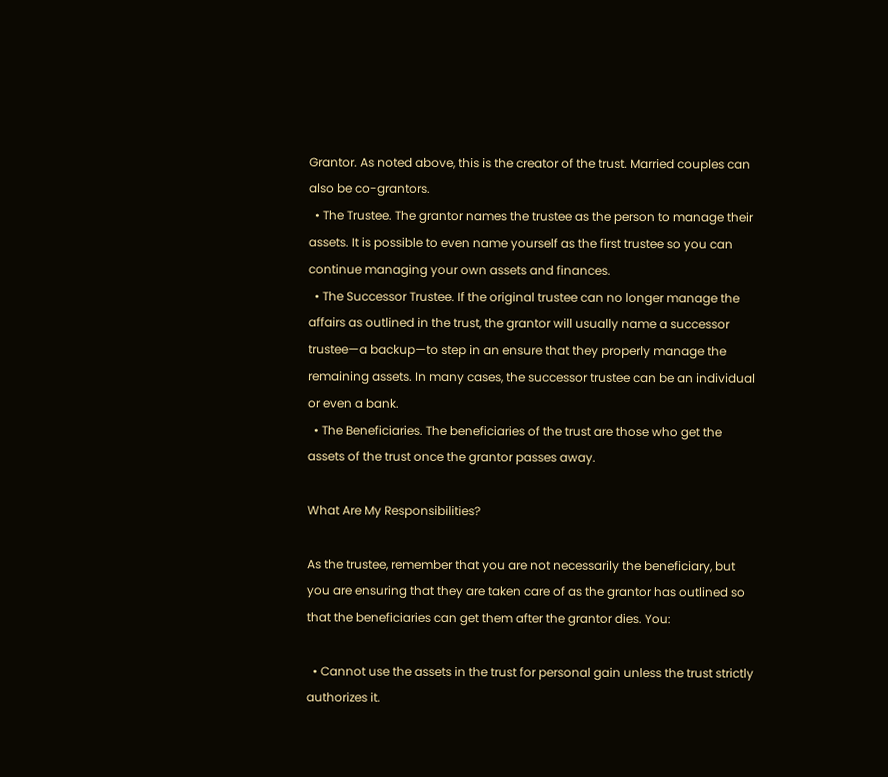Grantor. As noted above, this is the creator of the trust. Married couples can also be co-grantors.
  • The Trustee. The grantor names the trustee as the person to manage their assets. It is possible to even name yourself as the first trustee so you can continue managing your own assets and finances.
  • The Successor Trustee. If the original trustee can no longer manage the affairs as outlined in the trust, the grantor will usually name a successor trustee—a backup—to step in an ensure that they properly manage the remaining assets. In many cases, the successor trustee can be an individual or even a bank.
  • The Beneficiaries. The beneficiaries of the trust are those who get the assets of the trust once the grantor passes away.

What Are My Responsibilities?

As the trustee, remember that you are not necessarily the beneficiary, but you are ensuring that they are taken care of as the grantor has outlined so that the beneficiaries can get them after the grantor dies. You:

  • Cannot use the assets in the trust for personal gain unless the trust strictly authorizes it.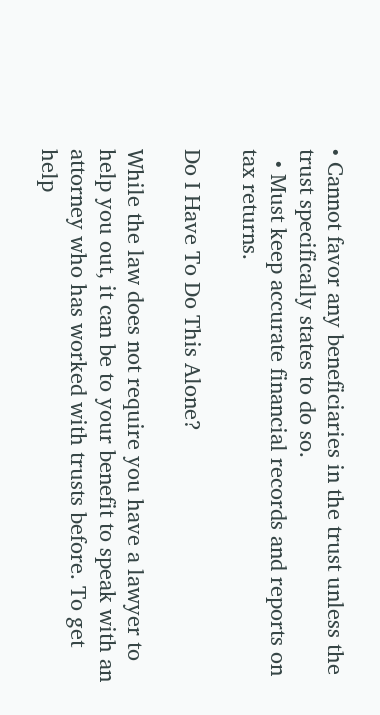• Cannot favor any beneficiaries in the trust unless the trust specifically states to do so.
  • Must keep accurate financial records and reports on tax returns.

Do I Have To Do This Alone?

While the law does not require you have a lawyer to help you out, it can be to your benefit to speak with an attorney who has worked with trusts before. To get help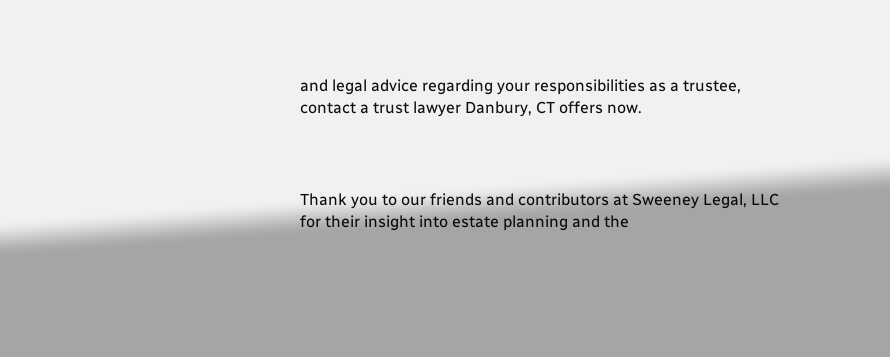and legal advice regarding your responsibilities as a trustee, contact a trust lawyer Danbury, CT offers now.



Thank you to our friends and contributors at Sweeney Legal, LLC for their insight into estate planning and the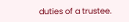duties of a trustee.